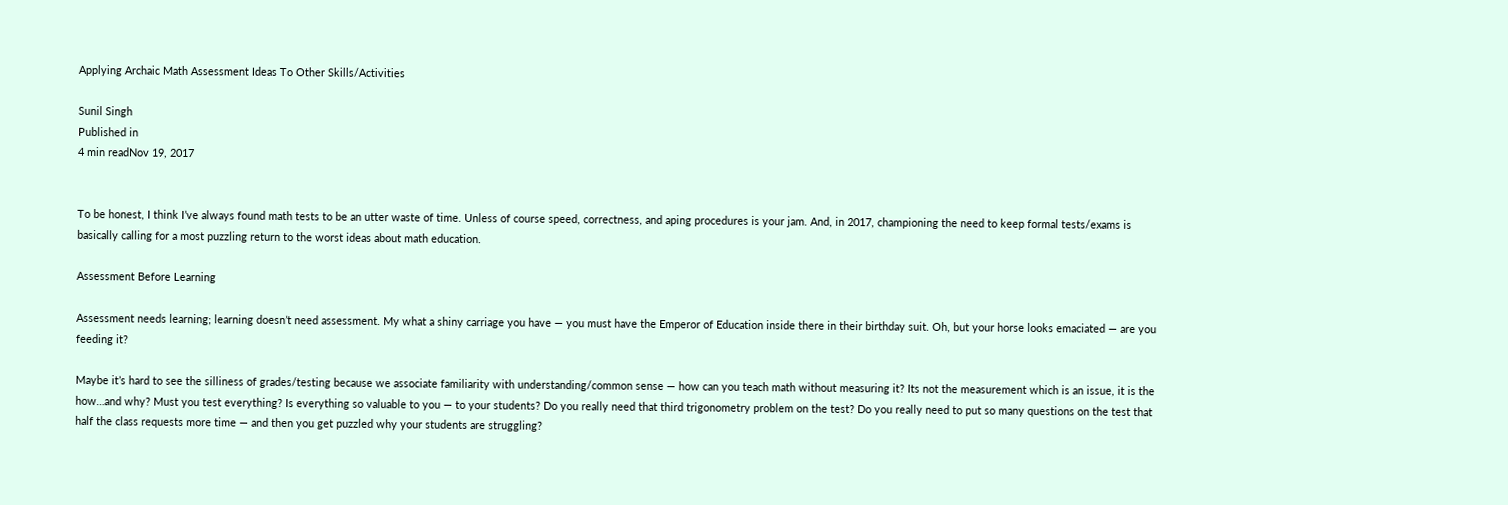Applying Archaic Math Assessment Ideas To Other Skills/Activities

Sunil Singh
Published in
4 min readNov 19, 2017


To be honest, I think I’ve always found math tests to be an utter waste of time. Unless of course speed, correctness, and aping procedures is your jam. And, in 2017, championing the need to keep formal tests/exams is basically calling for a most puzzling return to the worst ideas about math education.

Assessment Before Learning

Assessment needs learning; learning doesn’t need assessment. My what a shiny carriage you have — you must have the Emperor of Education inside there in their birthday suit. Oh, but your horse looks emaciated — are you feeding it?

Maybe it’s hard to see the silliness of grades/testing because we associate familiarity with understanding/common sense — how can you teach math without measuring it? Its not the measurement which is an issue, it is the how…and why? Must you test everything? Is everything so valuable to you — to your students? Do you really need that third trigonometry problem on the test? Do you really need to put so many questions on the test that half the class requests more time — and then you get puzzled why your students are struggling?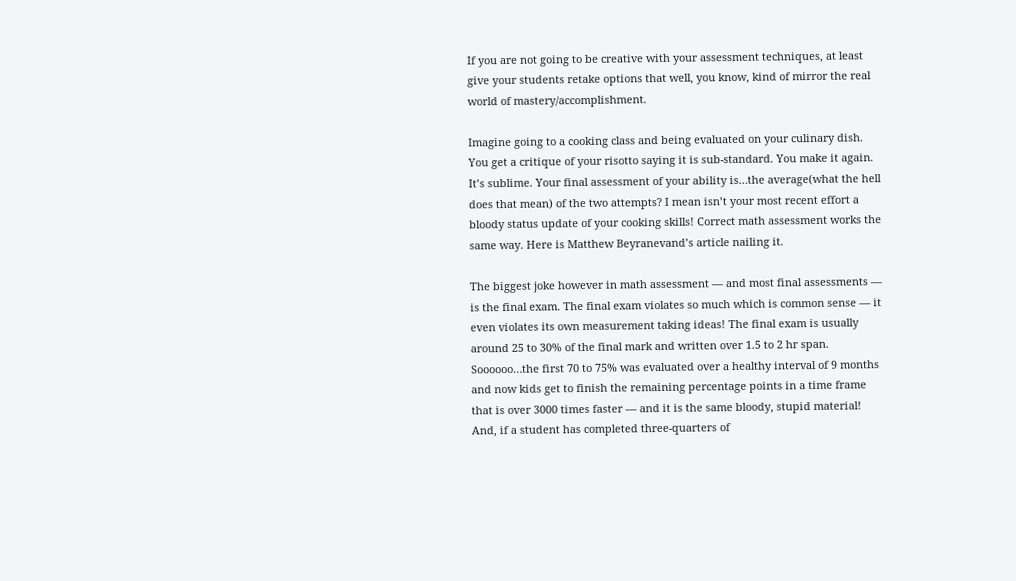If you are not going to be creative with your assessment techniques, at least give your students retake options that well, you know, kind of mirror the real world of mastery/accomplishment.

Imagine going to a cooking class and being evaluated on your culinary dish. You get a critique of your risotto saying it is sub-standard. You make it again. It’s sublime. Your final assessment of your ability is…the average(what the hell does that mean) of the two attempts? I mean isn’t your most recent effort a bloody status update of your cooking skills! Correct math assessment works the same way. Here is Matthew Beyranevand’s article nailing it.

The biggest joke however in math assessment — and most final assessments — is the final exam. The final exam violates so much which is common sense — it even violates its own measurement taking ideas! The final exam is usually around 25 to 30% of the final mark and written over 1.5 to 2 hr span. Soooooo…the first 70 to 75% was evaluated over a healthy interval of 9 months and now kids get to finish the remaining percentage points in a time frame that is over 3000 times faster — and it is the same bloody, stupid material! And, if a student has completed three-quarters of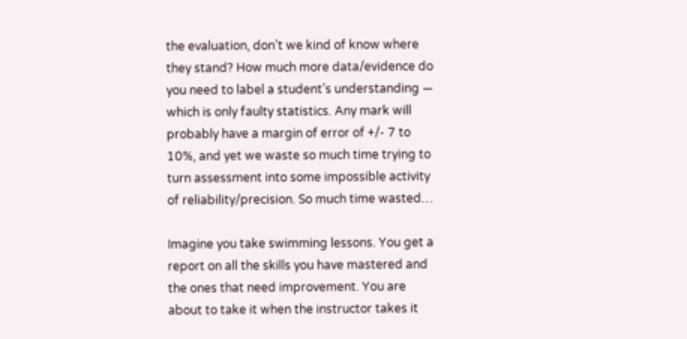the evaluation, don’t we kind of know where they stand? How much more data/evidence do you need to label a student’s understanding — which is only faulty statistics. Any mark will probably have a margin of error of +/- 7 to 10%, and yet we waste so much time trying to turn assessment into some impossible activity of reliability/precision. So much time wasted…

Imagine you take swimming lessons. You get a report on all the skills you have mastered and the ones that need improvement. You are about to take it when the instructor takes it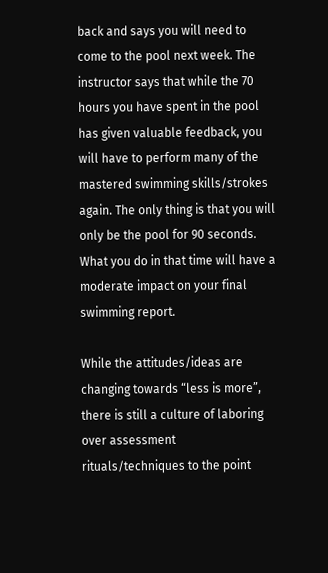back and says you will need to come to the pool next week. The instructor says that while the 70 hours you have spent in the pool has given valuable feedback, you will have to perform many of the mastered swimming skills/strokes again. The only thing is that you will only be the pool for 90 seconds. What you do in that time will have a moderate impact on your final swimming report.

While the attitudes/ideas are changing towards “less is more”, there is still a culture of laboring over assessment rituals/techniques to the point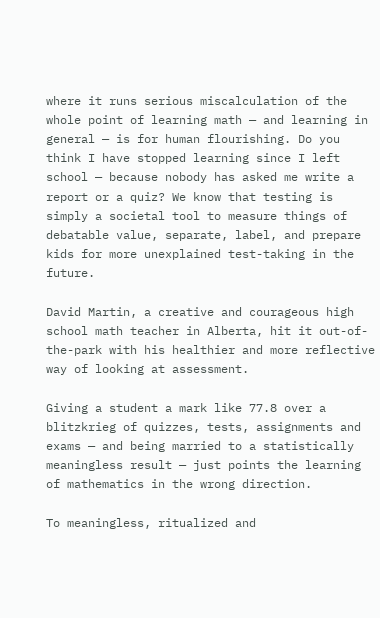where it runs serious miscalculation of the whole point of learning math — and learning in general — is for human flourishing. Do you think I have stopped learning since I left school — because nobody has asked me write a report or a quiz? We know that testing is simply a societal tool to measure things of debatable value, separate, label, and prepare kids for more unexplained test-taking in the future.

David Martin, a creative and courageous high school math teacher in Alberta, hit it out-of-the-park with his healthier and more reflective way of looking at assessment.

Giving a student a mark like 77.8 over a blitzkrieg of quizzes, tests, assignments and exams — and being married to a statistically meaningless result — just points the learning of mathematics in the wrong direction.

To meaningless, ritualized and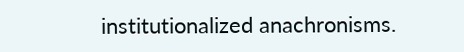institutionalized anachronisms.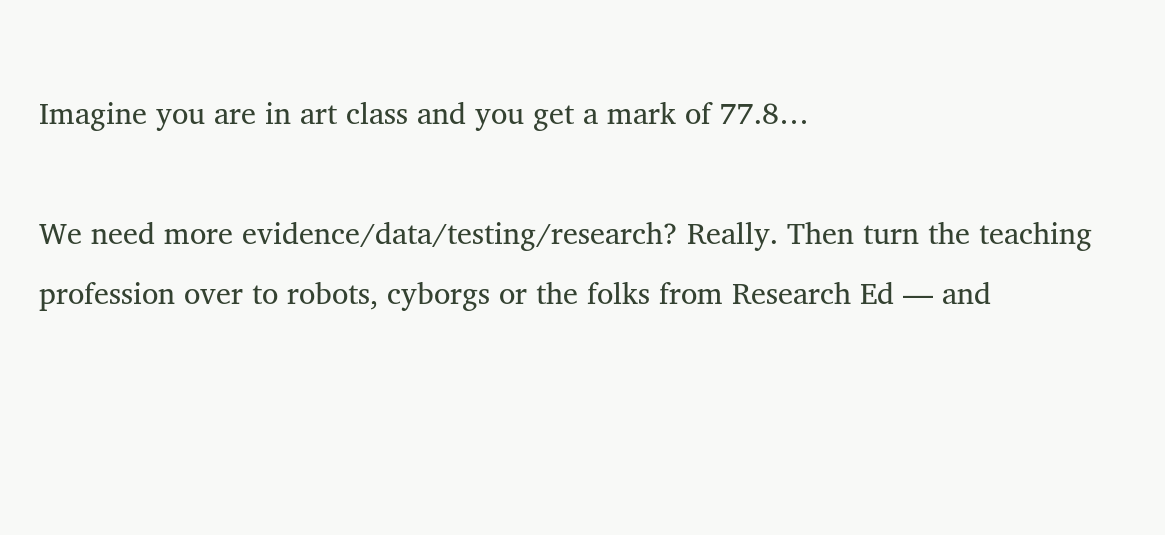Imagine you are in art class and you get a mark of 77.8…

We need more evidence/data/testing/research? Really. Then turn the teaching profession over to robots, cyborgs or the folks from Research Ed — and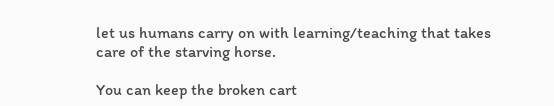let us humans carry on with learning/teaching that takes care of the starving horse.

You can keep the broken cart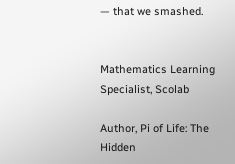— that we smashed.


Mathematics Learning Specialist, Scolab

Author, Pi of Life: The Hidden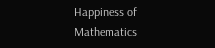Happiness of Mathematics